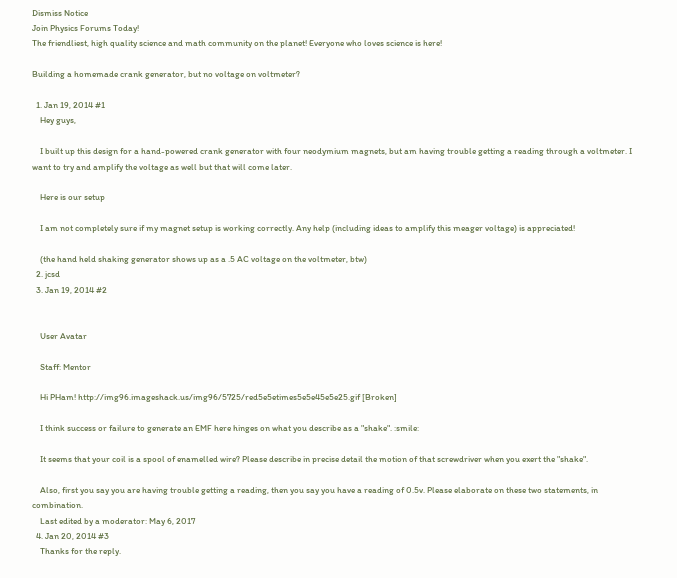Dismiss Notice
Join Physics Forums Today!
The friendliest, high quality science and math community on the planet! Everyone who loves science is here!

Building a homemade crank generator, but no voltage on voltmeter?

  1. Jan 19, 2014 #1
    Hey guys,

    I built up this design for a hand-powered crank generator with four neodymium magnets, but am having trouble getting a reading through a voltmeter. I want to try and amplify the voltage as well but that will come later.

    Here is our setup

    I am not completely sure if my magnet setup is working correctly. Any help (including ideas to amplify this meager voltage) is appreciated!

    (the hand held shaking generator shows up as a .5 AC voltage on the voltmeter, btw)
  2. jcsd
  3. Jan 19, 2014 #2


    User Avatar

    Staff: Mentor

    Hi PHam! http://img96.imageshack.us/img96/5725/red5e5etimes5e5e45e5e25.gif [Broken]

    I think success or failure to generate an EMF here hinges on what you describe as a "shake". :smile:

    It seems that your coil is a spool of enamelled wire? Please describe in precise detail the motion of that screwdriver when you exert the "shake".

    Also, first you say you are having trouble getting a reading, then you say you have a reading of 0.5v. Please elaborate on these two statements, in combination.
    Last edited by a moderator: May 6, 2017
  4. Jan 20, 2014 #3
    Thanks for the reply.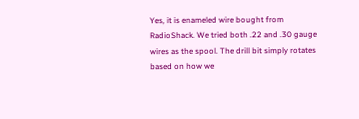Yes, it is enameled wire bought from RadioShack. We tried both .22 and .30 gauge wires as the spool. The drill bit simply rotates based on how we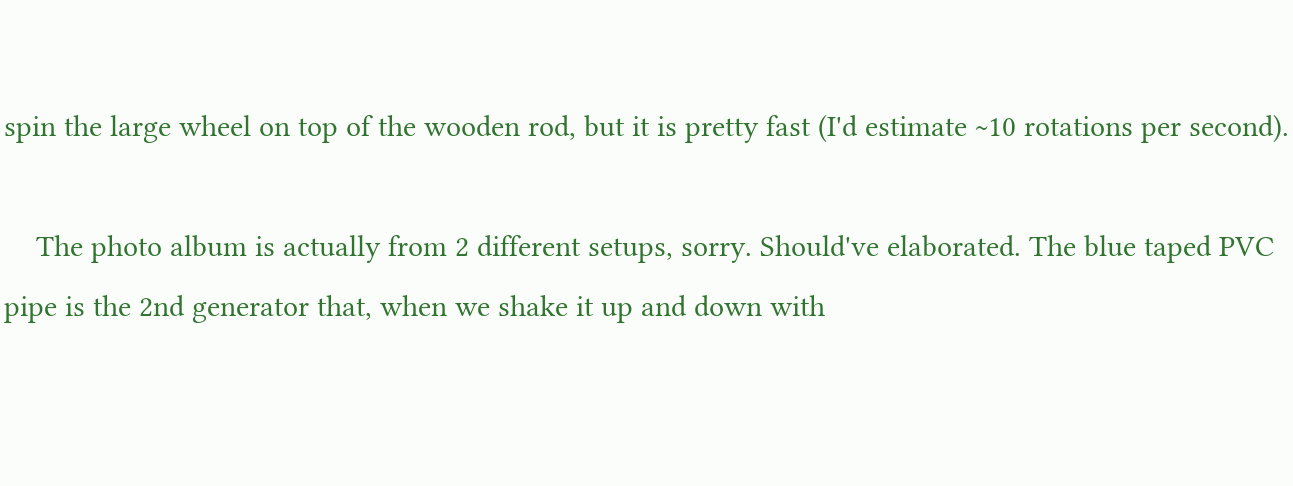spin the large wheel on top of the wooden rod, but it is pretty fast (I'd estimate ~10 rotations per second).

    The photo album is actually from 2 different setups, sorry. Should've elaborated. The blue taped PVC pipe is the 2nd generator that, when we shake it up and down with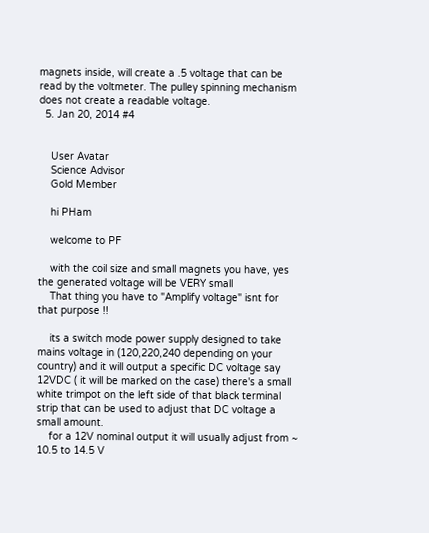magnets inside, will create a .5 voltage that can be read by the voltmeter. The pulley spinning mechanism does not create a readable voltage.
  5. Jan 20, 2014 #4


    User Avatar
    Science Advisor
    Gold Member

    hi PHam

    welcome to PF

    with the coil size and small magnets you have, yes the generated voltage will be VERY small
    That thing you have to "Amplify voltage" isnt for that purpose !!

    its a switch mode power supply designed to take mains voltage in (120,220,240 depending on your country) and it will output a specific DC voltage say 12VDC ( it will be marked on the case) there's a small white trimpot on the left side of that black terminal strip that can be used to adjust that DC voltage a small amount.
    for a 12V nominal output it will usually adjust from ~ 10.5 to 14.5 V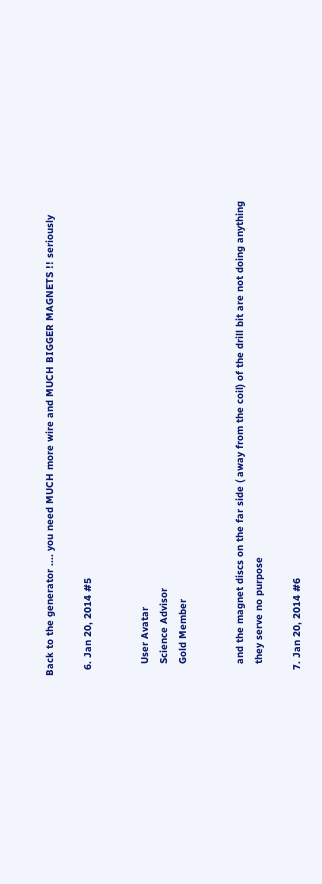Back to the generator .... you need MUCH more wire and MUCH BIGGER MAGNETS !! seriously

  6. Jan 20, 2014 #5


    User Avatar
    Science Advisor
    Gold Member


    and the magnet discs on the far side ( away from the coil) of the drill bit are not doing anything
    they serve no purpose

  7. Jan 20, 2014 #6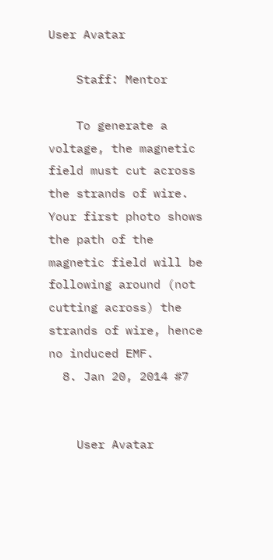User Avatar

    Staff: Mentor

    To generate a voltage, the magnetic field must cut across the strands of wire. Your first photo shows the path of the magnetic field will be following around (not cutting across) the strands of wire, hence no induced EMF.
  8. Jan 20, 2014 #7


    User Avatar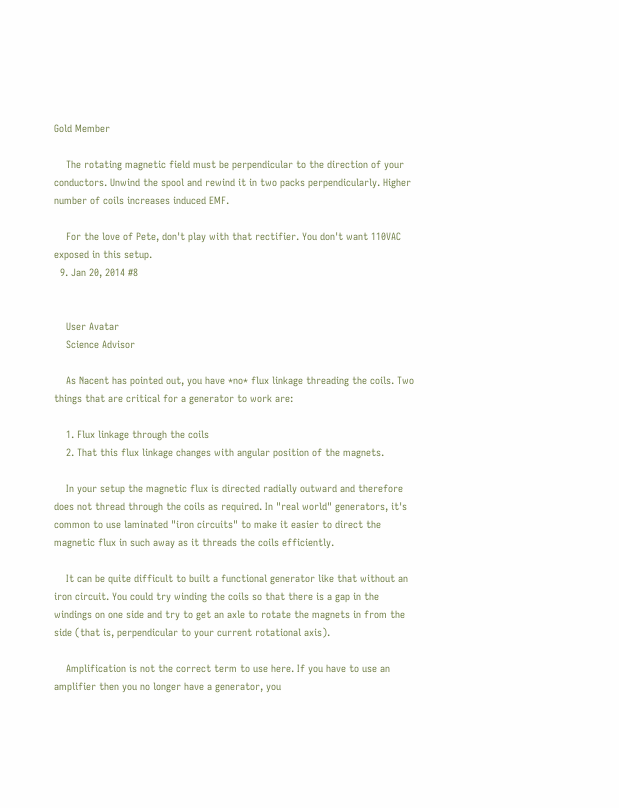Gold Member

    The rotating magnetic field must be perpendicular to the direction of your conductors. Unwind the spool and rewind it in two packs perpendicularly. Higher number of coils increases induced EMF.

    For the love of Pete, don't play with that rectifier. You don't want 110VAC exposed in this setup.
  9. Jan 20, 2014 #8


    User Avatar
    Science Advisor

    As Nacent has pointed out, you have *no* flux linkage threading the coils. Two things that are critical for a generator to work are:

    1. Flux linkage through the coils
    2. That this flux linkage changes with angular position of the magnets.

    In your setup the magnetic flux is directed radially outward and therefore does not thread through the coils as required. In "real world" generators, it's common to use laminated "iron circuits" to make it easier to direct the magnetic flux in such away as it threads the coils efficiently.

    It can be quite difficult to built a functional generator like that without an iron circuit. You could try winding the coils so that there is a gap in the windings on one side and try to get an axle to rotate the magnets in from the side (that is, perpendicular to your current rotational axis).

    Amplification is not the correct term to use here. If you have to use an amplifier then you no longer have a generator, you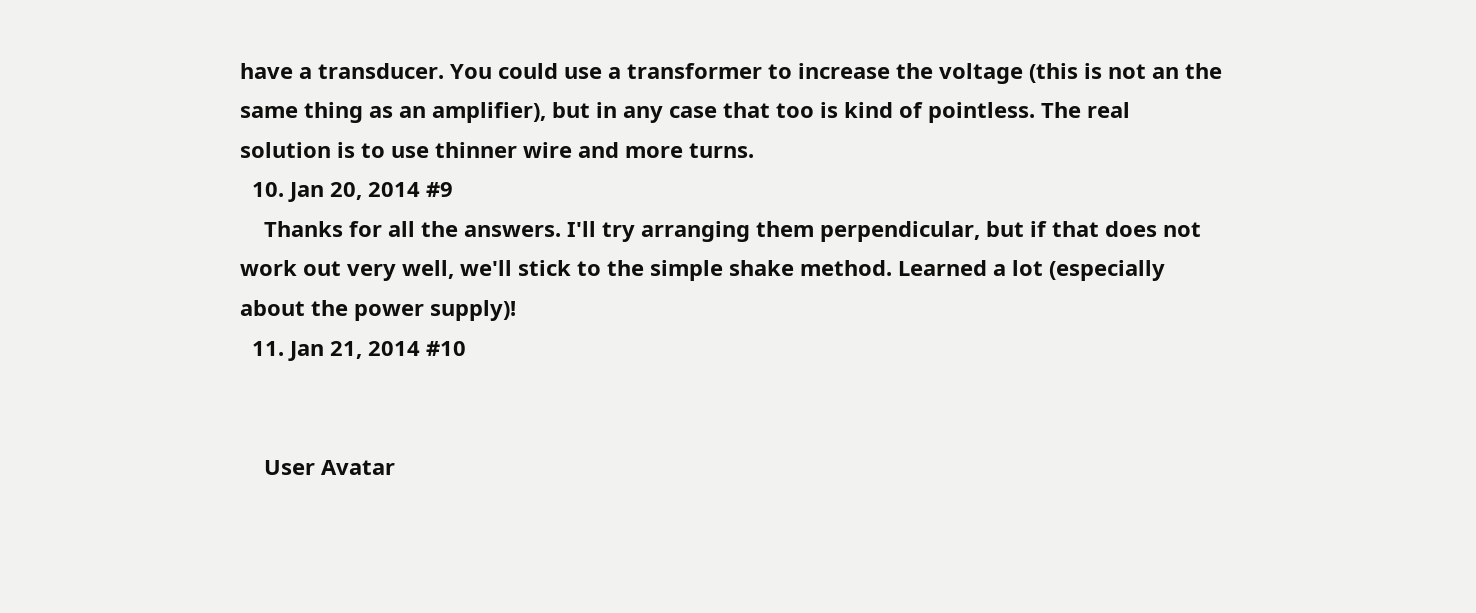have a transducer. You could use a transformer to increase the voltage (this is not an the same thing as an amplifier), but in any case that too is kind of pointless. The real solution is to use thinner wire and more turns.
  10. Jan 20, 2014 #9
    Thanks for all the answers. I'll try arranging them perpendicular, but if that does not work out very well, we'll stick to the simple shake method. Learned a lot (especially about the power supply)!
  11. Jan 21, 2014 #10


    User Avatar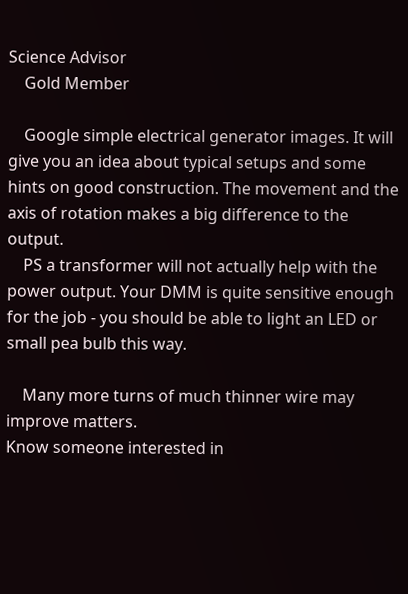Science Advisor
    Gold Member

    Google simple electrical generator images. It will give you an idea about typical setups and some hints on good construction. The movement and the axis of rotation makes a big difference to the output.
    PS a transformer will not actually help with the power output. Your DMM is quite sensitive enough for the job - you should be able to light an LED or small pea bulb this way.

    Many more turns of much thinner wire may improve matters.
Know someone interested in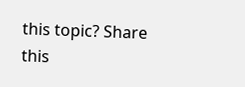this topic? Share this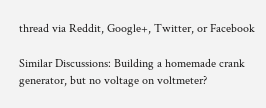thread via Reddit, Google+, Twitter, or Facebook

Similar Discussions: Building a homemade crank generator, but no voltage on voltmeter?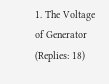1. The Voltage of Generator (Replies: 18)